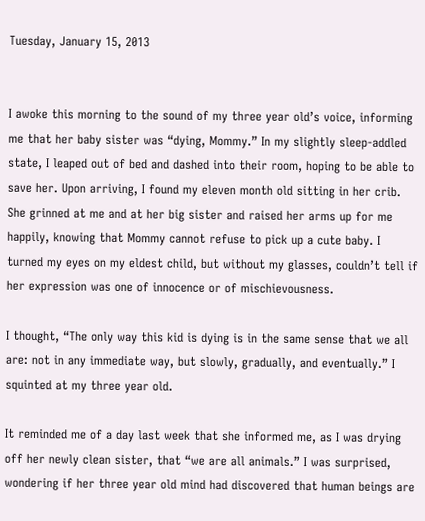Tuesday, January 15, 2013


I awoke this morning to the sound of my three year old’s voice, informing me that her baby sister was “dying, Mommy.” In my slightly sleep-addled state, I leaped out of bed and dashed into their room, hoping to be able to save her. Upon arriving, I found my eleven month old sitting in her crib. She grinned at me and at her big sister and raised her arms up for me happily, knowing that Mommy cannot refuse to pick up a cute baby. I turned my eyes on my eldest child, but without my glasses, couldn’t tell if her expression was one of innocence or of mischievousness.

I thought, “The only way this kid is dying is in the same sense that we all are: not in any immediate way, but slowly, gradually, and eventually.” I squinted at my three year old.

It reminded me of a day last week that she informed me, as I was drying off her newly clean sister, that “we are all animals.” I was surprised, wondering if her three year old mind had discovered that human beings are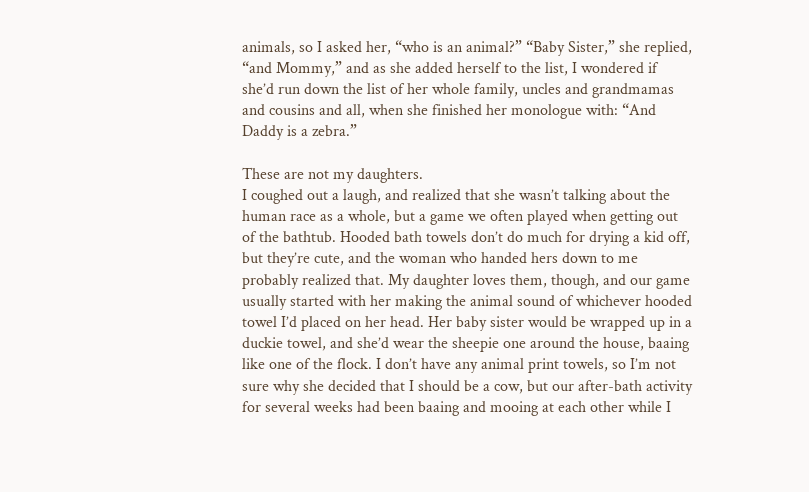animals, so I asked her, “who is an animal?” “Baby Sister,” she replied, “and Mommy,” and as she added herself to the list, I wondered if she’d run down the list of her whole family, uncles and grandmamas and cousins and all, when she finished her monologue with: “And Daddy is a zebra.”

These are not my daughters.
I coughed out a laugh, and realized that she wasn’t talking about the human race as a whole, but a game we often played when getting out of the bathtub. Hooded bath towels don’t do much for drying a kid off, but they’re cute, and the woman who handed hers down to me probably realized that. My daughter loves them, though, and our game usually started with her making the animal sound of whichever hooded towel I’d placed on her head. Her baby sister would be wrapped up in a duckie towel, and she’d wear the sheepie one around the house, baaing like one of the flock. I don’t have any animal print towels, so I’m not sure why she decided that I should be a cow, but our after-bath activity for several weeks had been baaing and mooing at each other while I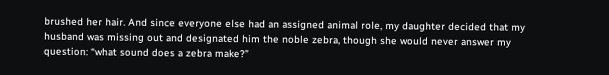brushed her hair. And since everyone else had an assigned animal role, my daughter decided that my husband was missing out and designated him the noble zebra, though she would never answer my question: “what sound does a zebra make?”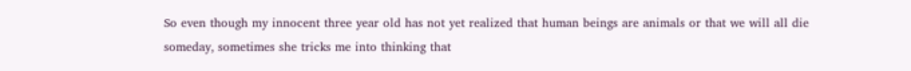So even though my innocent three year old has not yet realized that human beings are animals or that we will all die someday, sometimes she tricks me into thinking that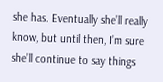she has. Eventually she’ll really know, but until then, I’m sure she’ll continue to say things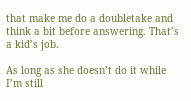that make me do a doubletake and think a bit before answering. That’s a kid’s job.

As long as she doesn’t do it while I’m still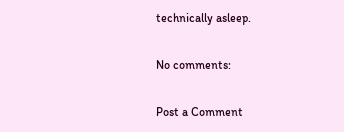technically asleep.

No comments:

Post a Comment